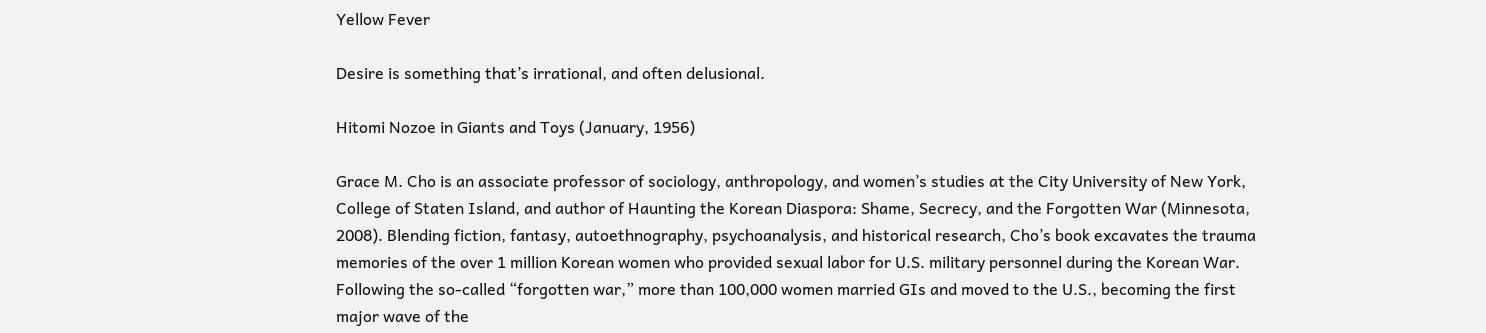Yellow Fever

Desire is something that’s irrational, and often delusional.

Hitomi Nozoe in Giants and Toys (January, 1956)

Grace M. Cho is an associate professor of sociology, anthropology, and women’s studies at the City University of New York, College of Staten Island, and author of Haunting the Korean Diaspora: Shame, Secrecy, and the Forgotten War (Minnesota, 2008). Blending fiction, fantasy, autoethnography, psychoanalysis, and historical research, Cho’s book excavates the trauma memories of the over 1 million Korean women who provided sexual labor for U.S. military personnel during the Korean War. Following the so-called “forgotten war,” more than 100,000 women married GIs and moved to the U.S., becoming the first major wave of the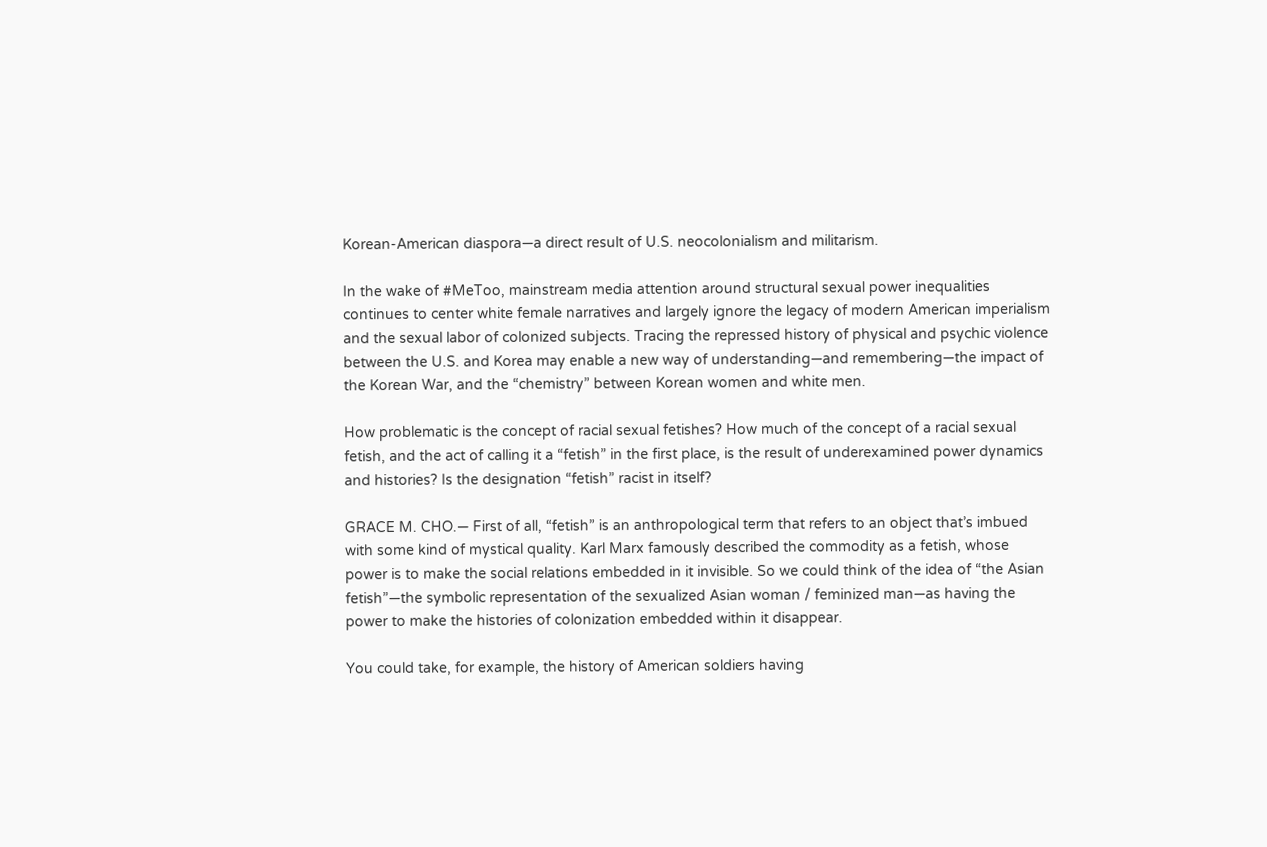Korean-American diaspora—a direct result of U.S. neocolonialism and militarism.

In the wake of #MeToo, mainstream media attention around structural sexual power inequalities continues to center white female narratives and largely ignore the legacy of modern American imperialism and the sexual labor of colonized subjects. Tracing the repressed history of physical and psychic violence between the U.S. and Korea may enable a new way of understanding—and remembering—the impact of the Korean War, and the “chemistry” between Korean women and white men.

How problematic is the concept of racial sexual fetishes? How much of the concept of a racial sexual fetish, and the act of calling it a “fetish” in the first place, is the result of underexamined power dynamics and histories? Is the designation “fetish” racist in itself?

GRACE M. CHO.— First of all, “fetish” is an anthropological term that refers to an object that’s imbued with some kind of mystical quality. Karl Marx famously described the commodity as a fetish, whose power is to make the social relations embedded in it invisible. So we could think of the idea of “the Asian fetish”—the symbolic representation of the sexualized Asian woman / feminized man—as having the power to make the histories of colonization embedded within it disappear.

You could take, for example, the history of American soldiers having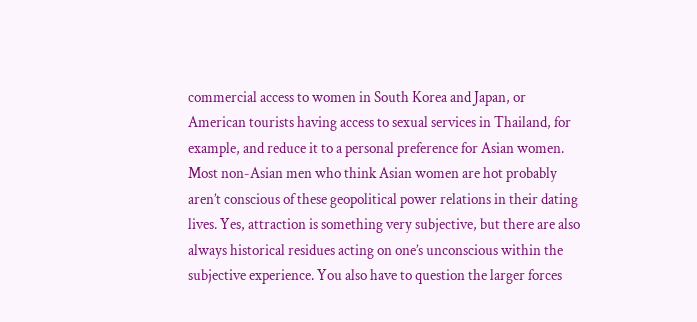commercial access to women in South Korea and Japan, or American tourists having access to sexual services in Thailand, for example, and reduce it to a personal preference for Asian women. Most non-Asian men who think Asian women are hot probably aren’t conscious of these geopolitical power relations in their dating lives. Yes, attraction is something very subjective, but there are also always historical residues acting on one’s unconscious within the subjective experience. You also have to question the larger forces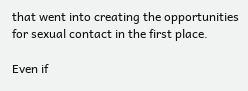that went into creating the opportunities for sexual contact in the first place.

Even if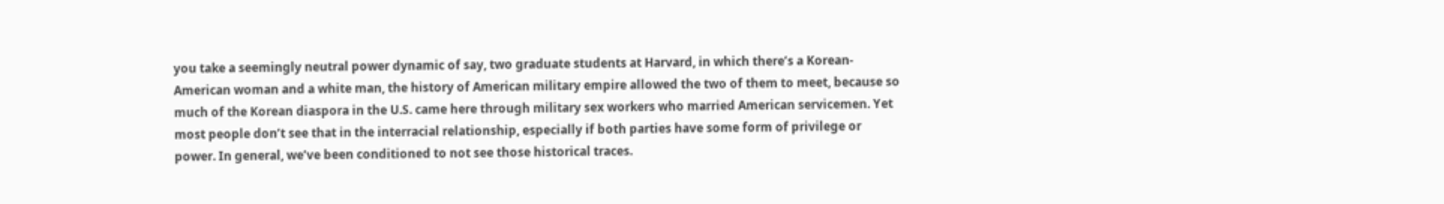you take a seemingly neutral power dynamic of say, two graduate students at Harvard, in which there’s a Korean-American woman and a white man, the history of American military empire allowed the two of them to meet, because so much of the Korean diaspora in the U.S. came here through military sex workers who married American servicemen. Yet most people don’t see that in the interracial relationship, especially if both parties have some form of privilege or power. In general, we’ve been conditioned to not see those historical traces.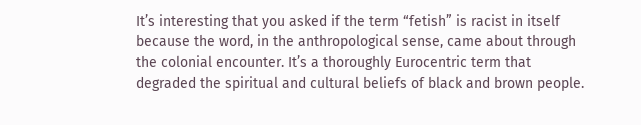It’s interesting that you asked if the term “fetish” is racist in itself because the word, in the anthropological sense, came about through the colonial encounter. It’s a thoroughly Eurocentric term that degraded the spiritual and cultural beliefs of black and brown people.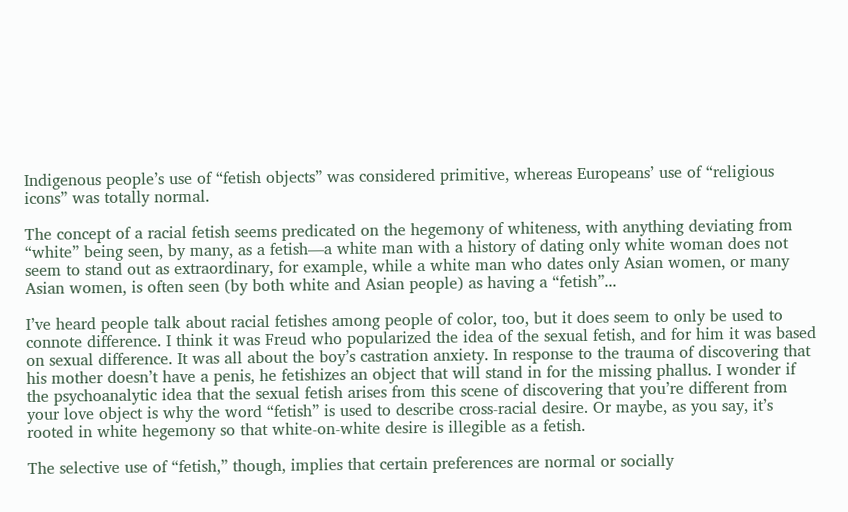Indigenous people’s use of “fetish objects” was considered primitive, whereas Europeans’ use of “religious icons” was totally normal.

The concept of a racial fetish seems predicated on the hegemony of whiteness, with anything deviating from “white” being seen, by many, as a fetish—a white man with a history of dating only white woman does not seem to stand out as extraordinary, for example, while a white man who dates only Asian women, or many Asian women, is often seen (by both white and Asian people) as having a “fetish”...

I’ve heard people talk about racial fetishes among people of color, too, but it does seem to only be used to connote difference. I think it was Freud who popularized the idea of the sexual fetish, and for him it was based on sexual difference. It was all about the boy’s castration anxiety. In response to the trauma of discovering that his mother doesn’t have a penis, he fetishizes an object that will stand in for the missing phallus. I wonder if the psychoanalytic idea that the sexual fetish arises from this scene of discovering that you’re different from your love object is why the word “fetish” is used to describe cross-racial desire. Or maybe, as you say, it’s rooted in white hegemony so that white-on-white desire is illegible as a fetish.

The selective use of “fetish,” though, implies that certain preferences are normal or socially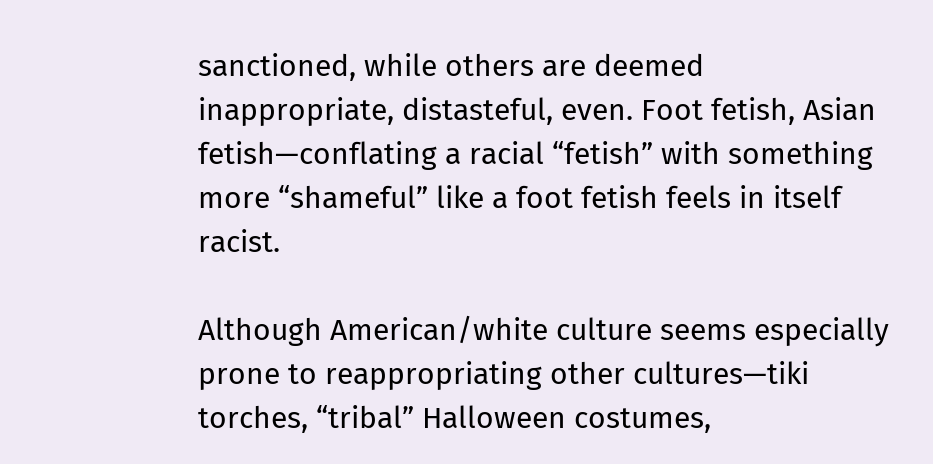sanctioned, while others are deemed inappropriate, distasteful, even. Foot fetish, Asian fetish—conflating a racial “fetish” with something more “shameful” like a foot fetish feels in itself racist.

Although American/white culture seems especially prone to reappropriating other cultures—tiki torches, “tribal” Halloween costumes,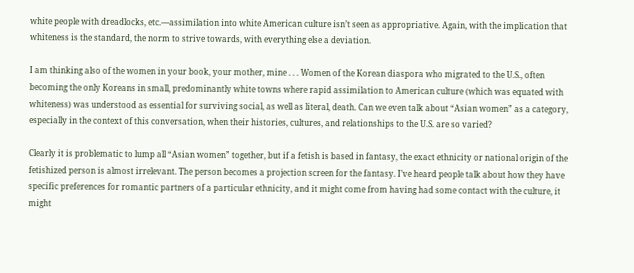white people with dreadlocks, etc.—assimilation into white American culture isn’t seen as appropriative. Again, with the implication that whiteness is the standard, the norm to strive towards, with everything else a deviation.

I am thinking also of the women in your book, your mother, mine . . . Women of the Korean diaspora who migrated to the U.S., often becoming the only Koreans in small, predominantly white towns where rapid assimilation to American culture (which was equated with whiteness) was understood as essential for surviving social, as well as literal, death. Can we even talk about “Asian women” as a category, especially in the context of this conversation, when their histories, cultures, and relationships to the U.S. are so varied?

Clearly it is problematic to lump all “Asian women” together, but if a fetish is based in fantasy, the exact ethnicity or national origin of the fetishized person is almost irrelevant. The person becomes a projection screen for the fantasy. I’ve heard people talk about how they have specific preferences for romantic partners of a particular ethnicity, and it might come from having had some contact with the culture, it might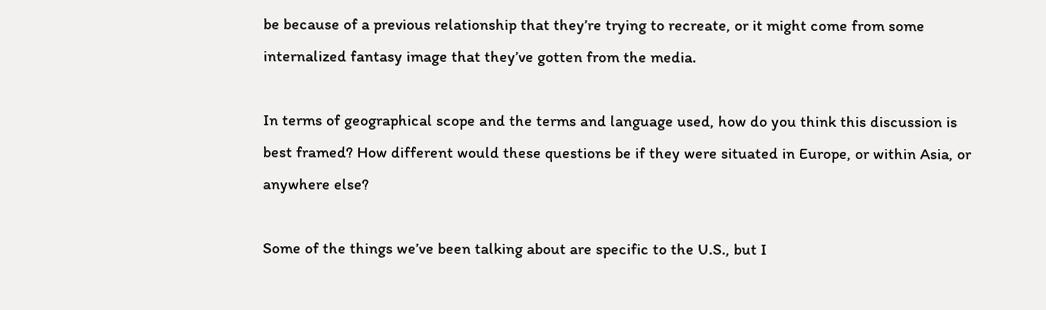be because of a previous relationship that they’re trying to recreate, or it might come from some internalized fantasy image that they’ve gotten from the media.

In terms of geographical scope and the terms and language used, how do you think this discussion is best framed? How different would these questions be if they were situated in Europe, or within Asia, or anywhere else?

Some of the things we’ve been talking about are specific to the U.S., but I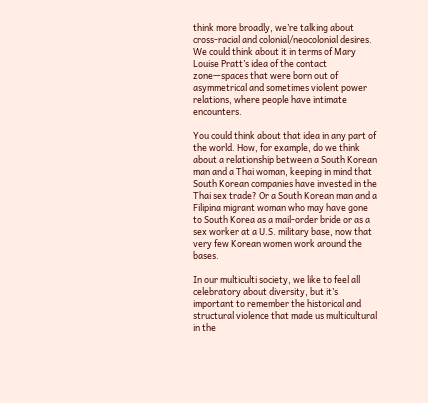think more broadly, we’re talking about cross-racial and colonial/neocolonial desires. We could think about it in terms of Mary Louise Pratt’s idea of the contact zone—spaces that were born out of asymmetrical and sometimes violent power relations, where people have intimate encounters.

You could think about that idea in any part of the world. How, for example, do we think about a relationship between a South Korean man and a Thai woman, keeping in mind that South Korean companies have invested in the Thai sex trade? Or a South Korean man and a Filipina migrant woman who may have gone to South Korea as a mail-order bride or as a sex worker at a U.S. military base, now that very few Korean women work around the bases.

In our multiculti society, we like to feel all celebratory about diversity, but it’s important to remember the historical and structural violence that made us multicultural in the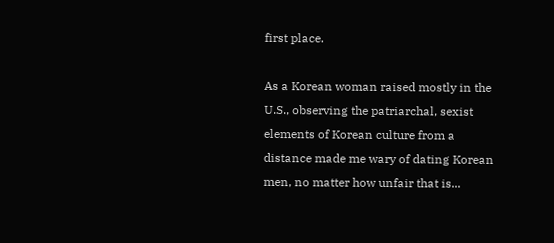first place.

As a Korean woman raised mostly in the U.S., observing the patriarchal, sexist elements of Korean culture from a distance made me wary of dating Korean men, no matter how unfair that is...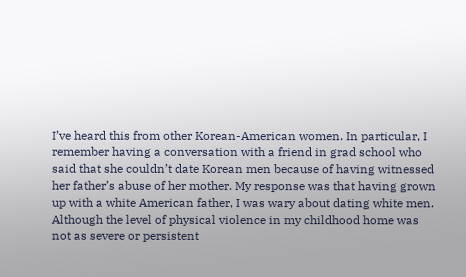I’ve heard this from other Korean-American women. In particular, I remember having a conversation with a friend in grad school who said that she couldn’t date Korean men because of having witnessed her father’s abuse of her mother. My response was that having grown up with a white American father, I was wary about dating white men. Although the level of physical violence in my childhood home was not as severe or persistent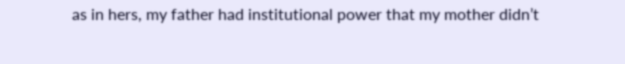as in hers, my father had institutional power that my mother didn’t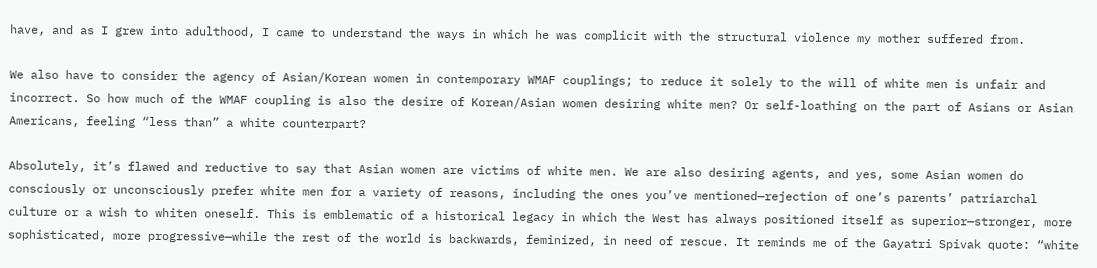have, and as I grew into adulthood, I came to understand the ways in which he was complicit with the structural violence my mother suffered from.

We also have to consider the agency of Asian/Korean women in contemporary WMAF couplings; to reduce it solely to the will of white men is unfair and incorrect. So how much of the WMAF coupling is also the desire of Korean/Asian women desiring white men? Or self-loathing on the part of Asians or Asian Americans, feeling “less than” a white counterpart?

Absolutely, it’s flawed and reductive to say that Asian women are victims of white men. We are also desiring agents, and yes, some Asian women do consciously or unconsciously prefer white men for a variety of reasons, including the ones you’ve mentioned—rejection of one’s parents’ patriarchal culture or a wish to whiten oneself. This is emblematic of a historical legacy in which the West has always positioned itself as superior—stronger, more sophisticated, more progressive—while the rest of the world is backwards, feminized, in need of rescue. It reminds me of the Gayatri Spivak quote: “white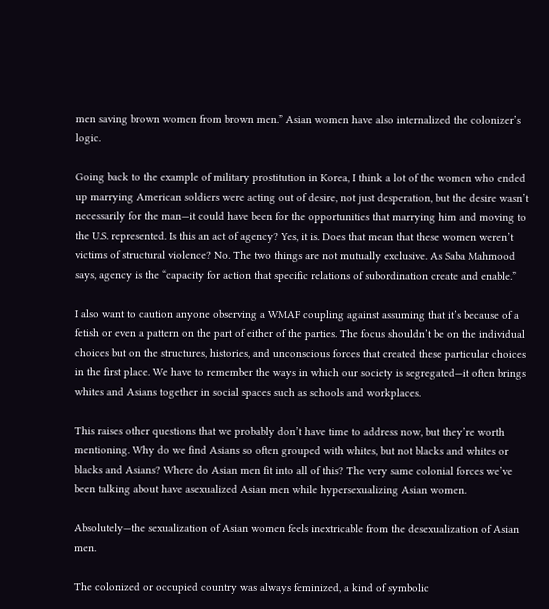men saving brown women from brown men.” Asian women have also internalized the colonizer’s logic.

Going back to the example of military prostitution in Korea, I think a lot of the women who ended up marrying American soldiers were acting out of desire, not just desperation, but the desire wasn’t necessarily for the man—it could have been for the opportunities that marrying him and moving to the U.S. represented. Is this an act of agency? Yes, it is. Does that mean that these women weren’t victims of structural violence? No. The two things are not mutually exclusive. As Saba Mahmood says, agency is the “capacity for action that specific relations of subordination create and enable.”

I also want to caution anyone observing a WMAF coupling against assuming that it’s because of a fetish or even a pattern on the part of either of the parties. The focus shouldn’t be on the individual choices but on the structures, histories, and unconscious forces that created these particular choices in the first place. We have to remember the ways in which our society is segregated—it often brings whites and Asians together in social spaces such as schools and workplaces.

This raises other questions that we probably don’t have time to address now, but they’re worth mentioning. Why do we find Asians so often grouped with whites, but not blacks and whites or blacks and Asians? Where do Asian men fit into all of this? The very same colonial forces we’ve been talking about have asexualized Asian men while hypersexualizing Asian women.

Absolutely—the sexualization of Asian women feels inextricable from the desexualization of Asian men.

The colonized or occupied country was always feminized, a kind of symbolic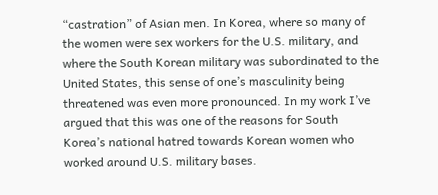“castration” of Asian men. In Korea, where so many of the women were sex workers for the U.S. military, and where the South Korean military was subordinated to the United States, this sense of one’s masculinity being threatened was even more pronounced. In my work I’ve argued that this was one of the reasons for South Korea’s national hatred towards Korean women who worked around U.S. military bases.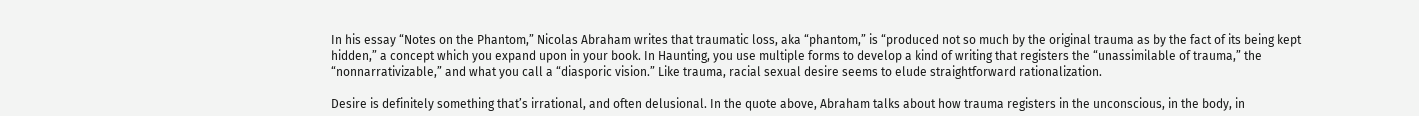In his essay “Notes on the Phantom,” Nicolas Abraham writes that traumatic loss, aka “phantom,” is “produced not so much by the original trauma as by the fact of its being kept hidden,” a concept which you expand upon in your book. In Haunting, you use multiple forms to develop a kind of writing that registers the “unassimilable of trauma,” the “nonnarrativizable,” and what you call a “diasporic vision.” Like trauma, racial sexual desire seems to elude straightforward rationalization.

Desire is definitely something that’s irrational, and often delusional. In the quote above, Abraham talks about how trauma registers in the unconscious, in the body, in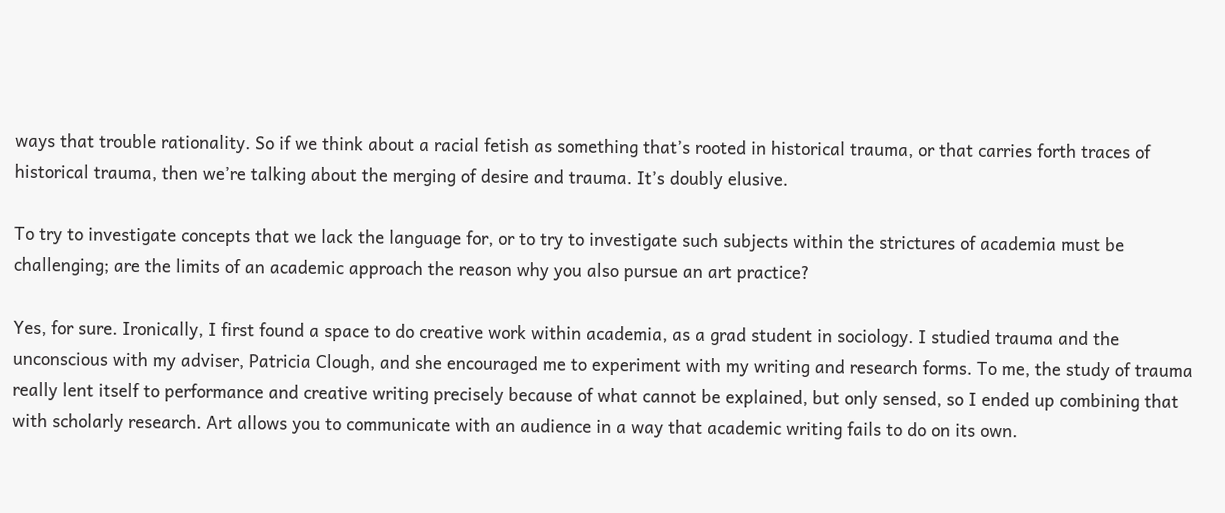ways that trouble rationality. So if we think about a racial fetish as something that’s rooted in historical trauma, or that carries forth traces of historical trauma, then we’re talking about the merging of desire and trauma. It’s doubly elusive.

To try to investigate concepts that we lack the language for, or to try to investigate such subjects within the strictures of academia must be challenging; are the limits of an academic approach the reason why you also pursue an art practice?

Yes, for sure. Ironically, I first found a space to do creative work within academia, as a grad student in sociology. I studied trauma and the unconscious with my adviser, Patricia Clough, and she encouraged me to experiment with my writing and research forms. To me, the study of trauma really lent itself to performance and creative writing precisely because of what cannot be explained, but only sensed, so I ended up combining that with scholarly research. Art allows you to communicate with an audience in a way that academic writing fails to do on its own.